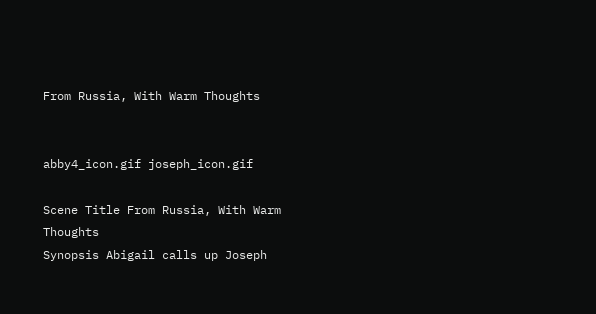From Russia, With Warm Thoughts


abby4_icon.gif joseph_icon.gif

Scene Title From Russia, With Warm Thoughts
Synopsis Abigail calls up Joseph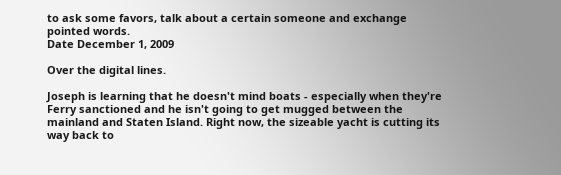to ask some favors, talk about a certain someone and exchange pointed words.
Date December 1, 2009

Over the digital lines.

Joseph is learning that he doesn't mind boats - especially when they're Ferry sanctioned and he isn't going to get mugged between the mainland and Staten Island. Right now, the sizeable yacht is cutting its way back to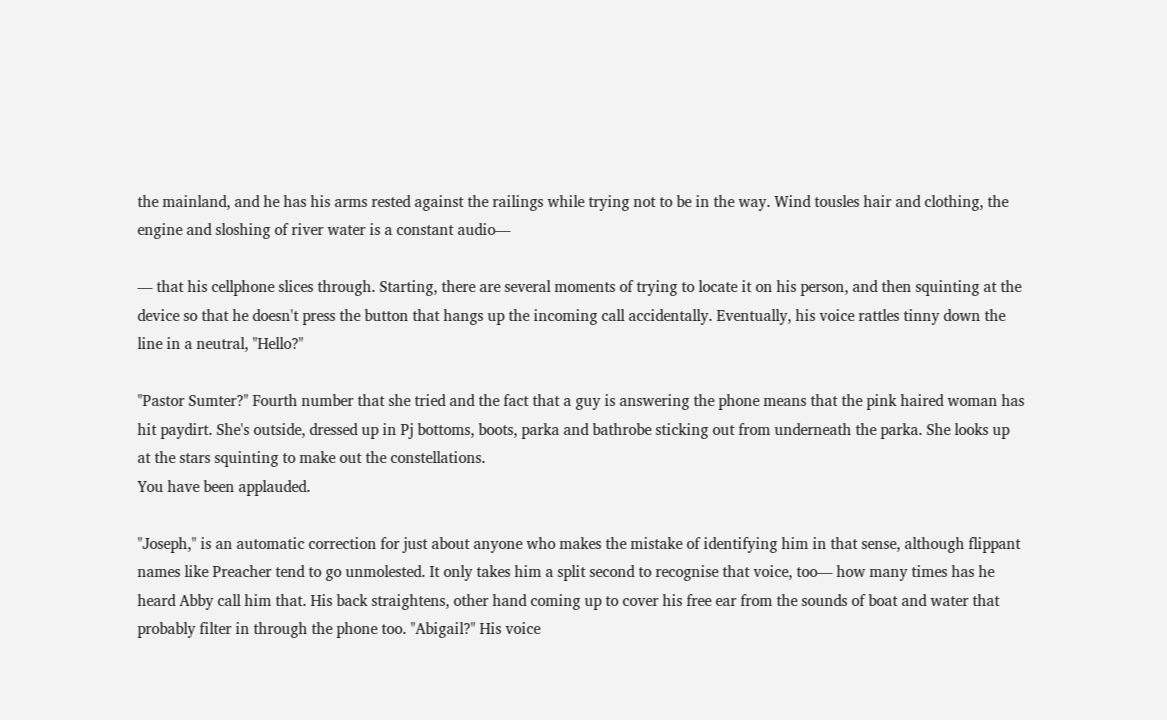the mainland, and he has his arms rested against the railings while trying not to be in the way. Wind tousles hair and clothing, the engine and sloshing of river water is a constant audio—

— that his cellphone slices through. Starting, there are several moments of trying to locate it on his person, and then squinting at the device so that he doesn't press the button that hangs up the incoming call accidentally. Eventually, his voice rattles tinny down the line in a neutral, "Hello?"

"Pastor Sumter?" Fourth number that she tried and the fact that a guy is answering the phone means that the pink haired woman has hit paydirt. She's outside, dressed up in Pj bottoms, boots, parka and bathrobe sticking out from underneath the parka. She looks up at the stars squinting to make out the constellations.
You have been applauded.

"Joseph," is an automatic correction for just about anyone who makes the mistake of identifying him in that sense, although flippant names like Preacher tend to go unmolested. It only takes him a split second to recognise that voice, too— how many times has he heard Abby call him that. His back straightens, other hand coming up to cover his free ear from the sounds of boat and water that probably filter in through the phone too. "Abigail?" His voice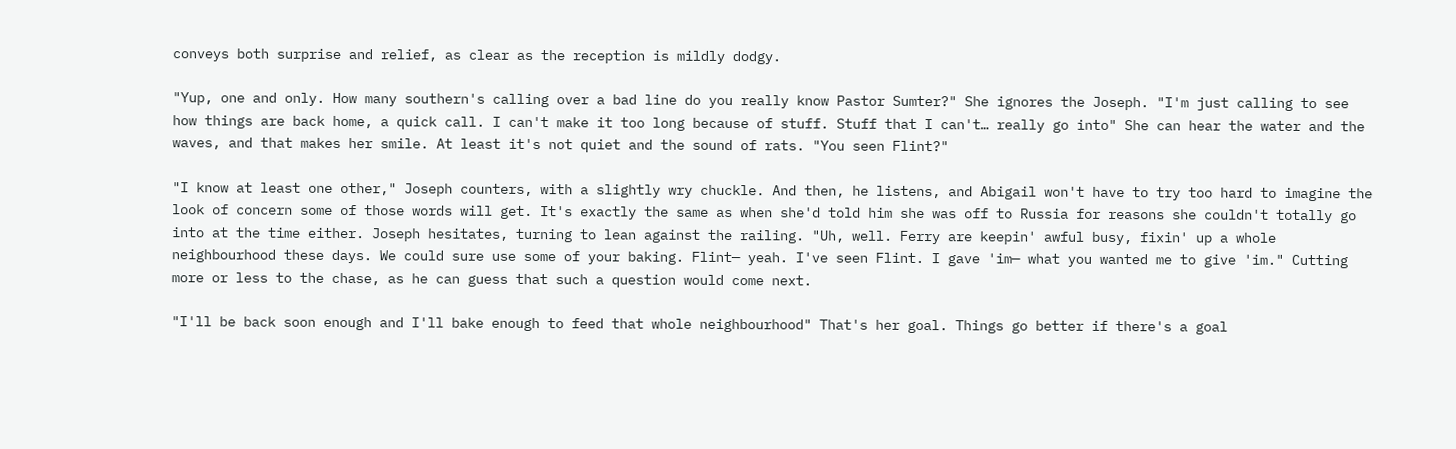conveys both surprise and relief, as clear as the reception is mildly dodgy.

"Yup, one and only. How many southern's calling over a bad line do you really know Pastor Sumter?" She ignores the Joseph. "I'm just calling to see how things are back home, a quick call. I can't make it too long because of stuff. Stuff that I can't… really go into" She can hear the water and the waves, and that makes her smile. At least it's not quiet and the sound of rats. "You seen Flint?"

"I know at least one other," Joseph counters, with a slightly wry chuckle. And then, he listens, and Abigail won't have to try too hard to imagine the look of concern some of those words will get. It's exactly the same as when she'd told him she was off to Russia for reasons she couldn't totally go into at the time either. Joseph hesitates, turning to lean against the railing. "Uh, well. Ferry are keepin' awful busy, fixin' up a whole neighbourhood these days. We could sure use some of your baking. Flint— yeah. I've seen Flint. I gave 'im— what you wanted me to give 'im." Cutting more or less to the chase, as he can guess that such a question would come next.

"I'll be back soon enough and I'll bake enough to feed that whole neighbourhood" That's her goal. Things go better if there's a goal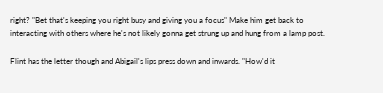right? "Bet that's keeping you right busy and giving you a focus" Make him get back to interacting with others where he's not likely gonna get strung up and hung from a lamp post.

Flint has the letter though and Abigail's lips press down and inwards. "How'd it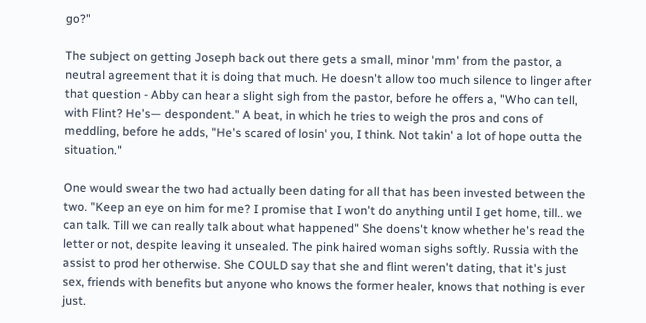go?"

The subject on getting Joseph back out there gets a small, minor 'mm' from the pastor, a neutral agreement that it is doing that much. He doesn't allow too much silence to linger after that question - Abby can hear a slight sigh from the pastor, before he offers a, "Who can tell, with Flint? He's— despondent." A beat, in which he tries to weigh the pros and cons of meddling, before he adds, "He's scared of losin' you, I think. Not takin' a lot of hope outta the situation."

One would swear the two had actually been dating for all that has been invested between the two. "Keep an eye on him for me? I promise that I won't do anything until I get home, till.. we can talk. Till we can really talk about what happened" She doens't know whether he's read the letter or not, despite leaving it unsealed. The pink haired woman sighs softly. Russia with the assist to prod her otherwise. She COULD say that she and flint weren't dating, that it's just sex, friends with benefits but anyone who knows the former healer, knows that nothing is ever just.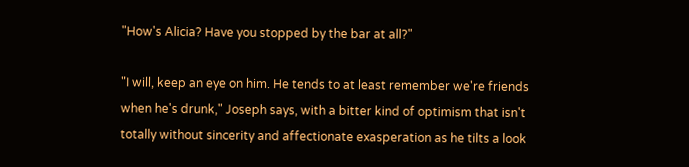"How's Alicia? Have you stopped by the bar at all?"

"I will, keep an eye on him. He tends to at least remember we're friends when he's drunk," Joseph says, with a bitter kind of optimism that isn't totally without sincerity and affectionate exasperation as he tilts a look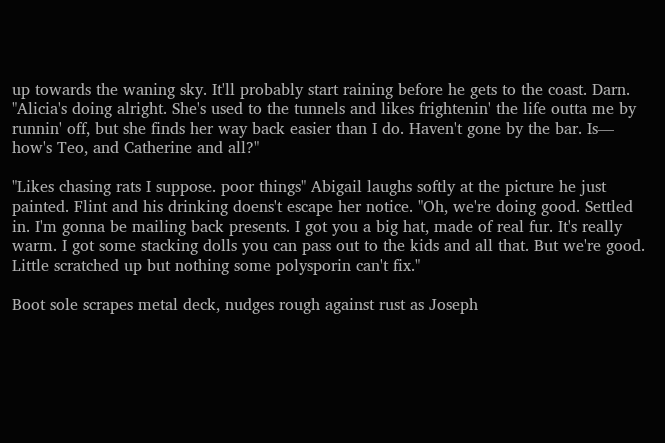up towards the waning sky. It'll probably start raining before he gets to the coast. Darn. "Alicia's doing alright. She's used to the tunnels and likes frightenin' the life outta me by runnin' off, but she finds her way back easier than I do. Haven't gone by the bar. Is— how's Teo, and Catherine and all?"

"Likes chasing rats I suppose. poor things" Abigail laughs softly at the picture he just painted. Flint and his drinking doens't escape her notice. "Oh, we're doing good. Settled in. I'm gonna be mailing back presents. I got you a big hat, made of real fur. It's really warm. I got some stacking dolls you can pass out to the kids and all that. But we're good. Little scratched up but nothing some polysporin can't fix."

Boot sole scrapes metal deck, nudges rough against rust as Joseph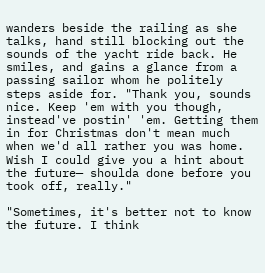wanders beside the railing as she talks, hand still blocking out the sounds of the yacht ride back. He smiles, and gains a glance from a passing sailor whom he politely steps aside for. "Thank you, sounds nice. Keep 'em with you though, instead've postin' 'em. Getting them in for Christmas don't mean much when we'd all rather you was home. Wish I could give you a hint about the future— shoulda done before you took off, really."

"Sometimes, it's better not to know the future. I think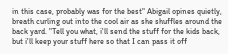in this case, probably was for the best" Abigail opines quietly, breath curling out into the cool air as she shuffles around the back yard. "Tell you what, i'll send the stuff for the kids back, but i'll keep your stuff here so that I can pass it off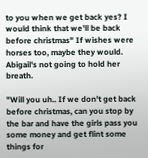to you when we get back yes? I would think that we'll be back before christmas" If wishes were horses too, maybe they would. Abigail's not going to hold her breath.

"Will you uh.. If we don't get back before christmas, can you stop by the bar and have the girls pass you some money and get flint some things for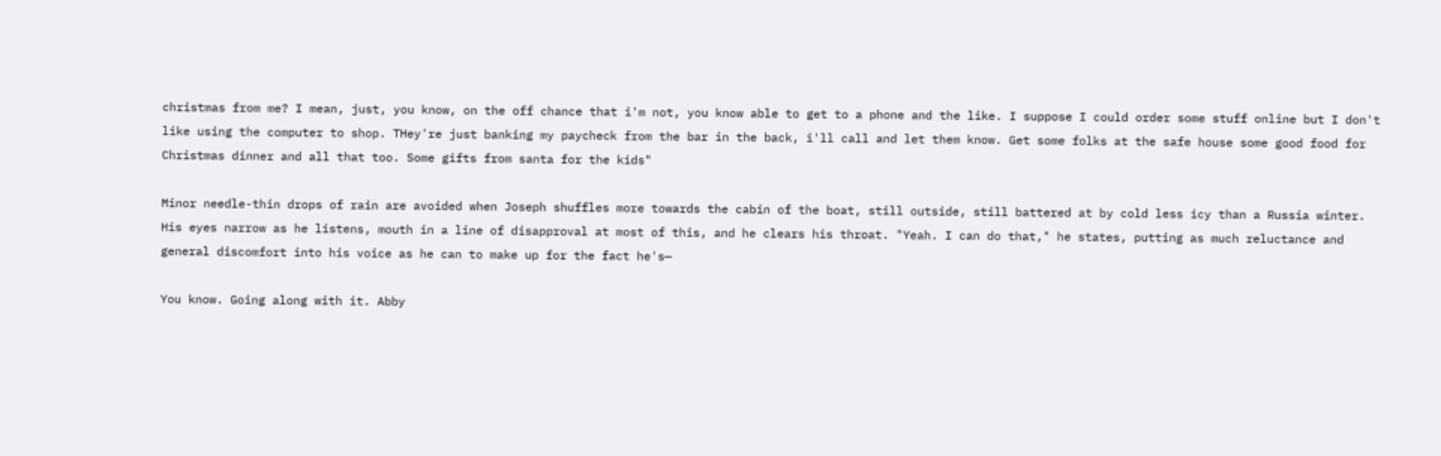christmas from me? I mean, just, you know, on the off chance that i'm not, you know able to get to a phone and the like. I suppose I could order some stuff online but I don't like using the computer to shop. THey're just banking my paycheck from the bar in the back, i'll call and let them know. Get some folks at the safe house some good food for Christmas dinner and all that too. Some gifts from santa for the kids"

Minor needle-thin drops of rain are avoided when Joseph shuffles more towards the cabin of the boat, still outside, still battered at by cold less icy than a Russia winter. His eyes narrow as he listens, mouth in a line of disapproval at most of this, and he clears his throat. "Yeah. I can do that," he states, putting as much reluctance and general discomfort into his voice as he can to make up for the fact he's—

You know. Going along with it. Abby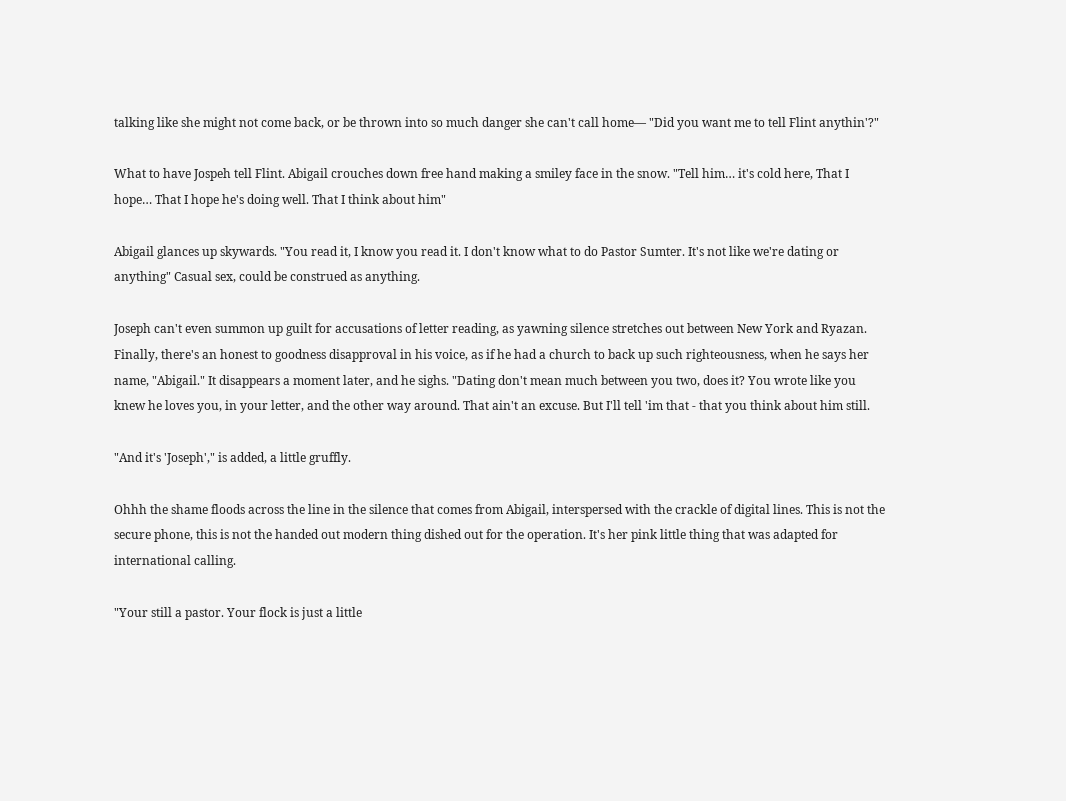talking like she might not come back, or be thrown into so much danger she can't call home— "Did you want me to tell Flint anythin'?"

What to have Jospeh tell Flint. Abigail crouches down free hand making a smiley face in the snow. "Tell him… it's cold here, That I hope… That I hope he's doing well. That I think about him"

Abigail glances up skywards. "You read it, I know you read it. I don't know what to do Pastor Sumter. It's not like we're dating or anything" Casual sex, could be construed as anything.

Joseph can't even summon up guilt for accusations of letter reading, as yawning silence stretches out between New York and Ryazan. Finally, there's an honest to goodness disapproval in his voice, as if he had a church to back up such righteousness, when he says her name, "Abigail." It disappears a moment later, and he sighs. "Dating don't mean much between you two, does it? You wrote like you knew he loves you, in your letter, and the other way around. That ain't an excuse. But I'll tell 'im that - that you think about him still.

"And it's 'Joseph'," is added, a little gruffly.

Ohhh the shame floods across the line in the silence that comes from Abigail, interspersed with the crackle of digital lines. This is not the secure phone, this is not the handed out modern thing dished out for the operation. It's her pink little thing that was adapted for international calling.

"Your still a pastor. Your flock is just a little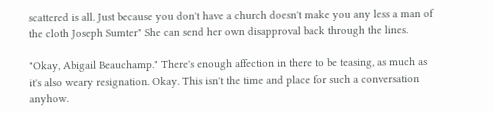scattered is all. Just because you don't have a church doesn't make you any less a man of the cloth Joseph Sumter" She can send her own disapproval back through the lines.

"Okay, Abigail Beauchamp." There's enough affection in there to be teasing, as much as it's also weary resignation. Okay. This isn't the time and place for such a conversation anyhow.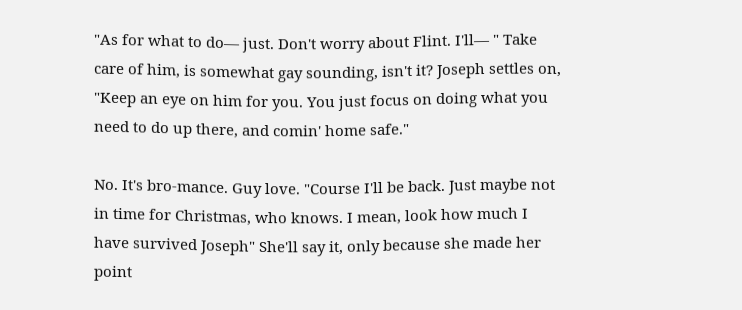"As for what to do— just. Don't worry about Flint. I'll— " Take care of him, is somewhat gay sounding, isn't it? Joseph settles on, "Keep an eye on him for you. You just focus on doing what you need to do up there, and comin' home safe."

No. It's bro-mance. Guy love. "Course I'll be back. Just maybe not in time for Christmas, who knows. I mean, look how much I have survived Joseph" She'll say it, only because she made her point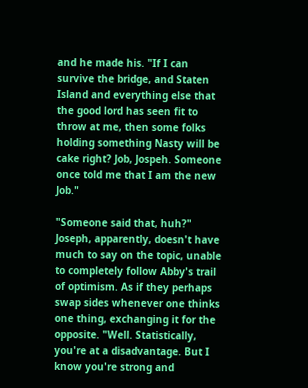and he made his. "If I can survive the bridge, and Staten Island and everything else that the good lord has seen fit to throw at me, then some folks holding something Nasty will be cake right? Job, Jospeh. Someone once told me that I am the new Job."

"Someone said that, huh?" Joseph, apparently, doesn't have much to say on the topic, unable to completely follow Abby's trail of optimism. As if they perhaps swap sides whenever one thinks one thing, exchanging it for the opposite. "Well. Statistically, you're at a disadvantage. But I know you're strong and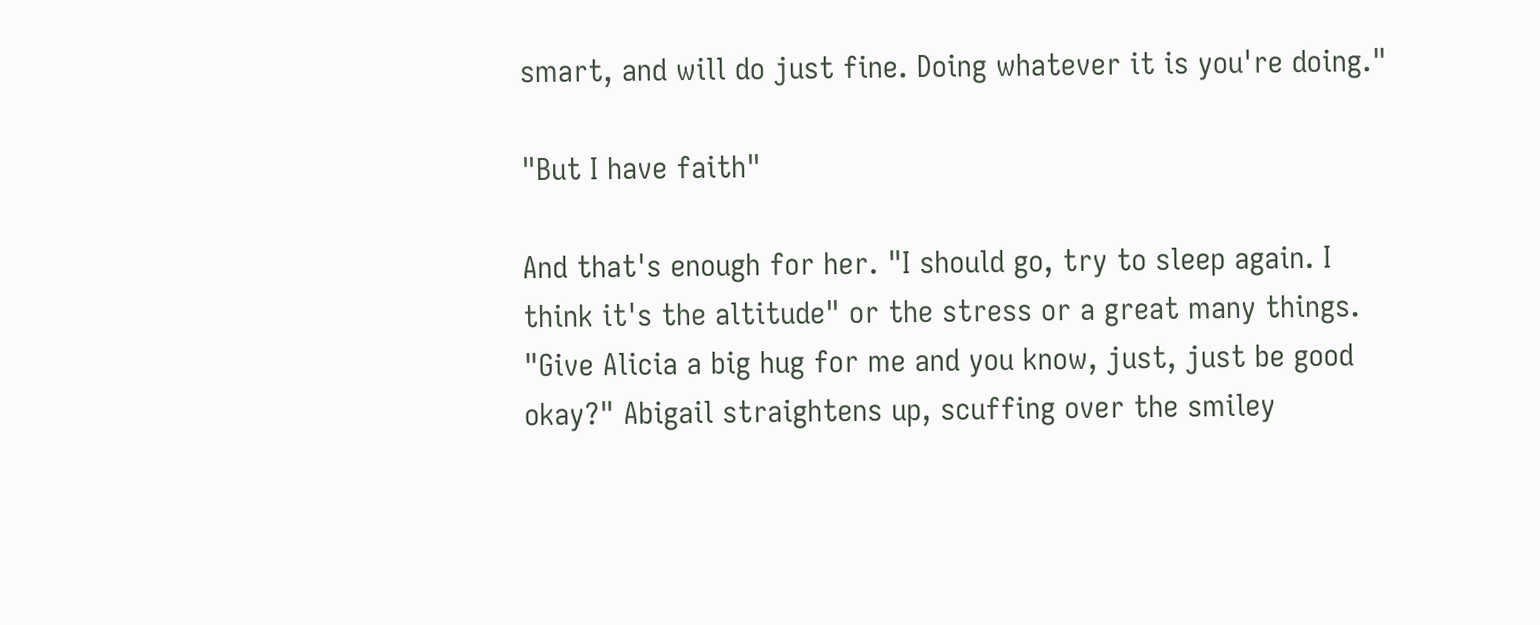smart, and will do just fine. Doing whatever it is you're doing."

"But I have faith"

And that's enough for her. "I should go, try to sleep again. I think it's the altitude" or the stress or a great many things. "Give Alicia a big hug for me and you know, just, just be good okay?" Abigail straightens up, scuffing over the smiley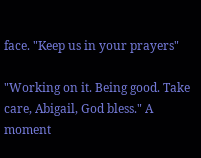face. "Keep us in your prayers"

"Working on it. Being good. Take care, Abigail, God bless." A moment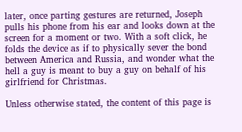later, once parting gestures are returned, Joseph pulls his phone from his ear and looks down at the screen for a moment or two. With a soft click, he folds the device as if to physically sever the bond between America and Russia, and wonder what the hell a guy is meant to buy a guy on behalf of his girlfriend for Christmas.

Unless otherwise stated, the content of this page is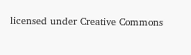licensed under Creative Commons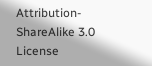Attribution-ShareAlike 3.0 License